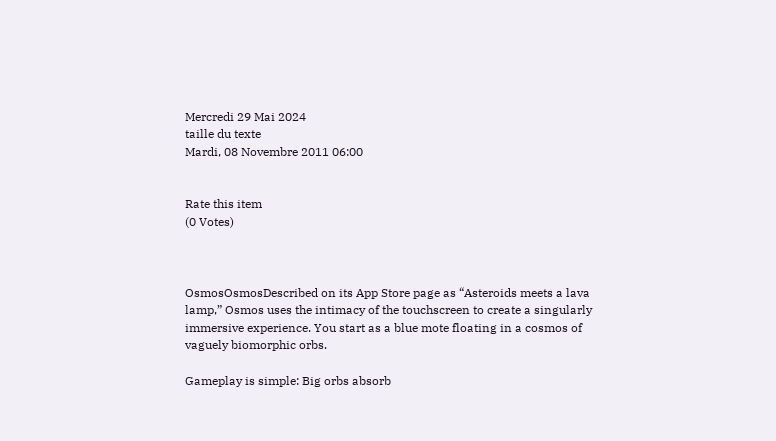Mercredi 29 Mai 2024
taille du texte
Mardi, 08 Novembre 2011 06:00


Rate this item
(0 Votes)



OsmosOsmosDescribed on its App Store page as “Asteroids meets a lava lamp,” Osmos uses the intimacy of the touchscreen to create a singularly immersive experience. You start as a blue mote floating in a cosmos of vaguely biomorphic orbs.

Gameplay is simple: Big orbs absorb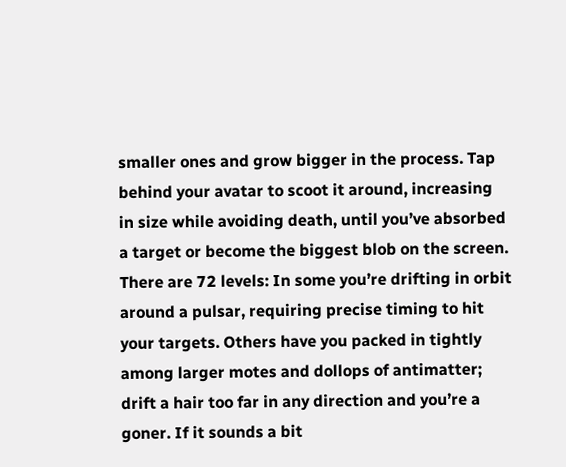smaller ones and grow bigger in the process. Tap behind your avatar to scoot it around, increasing in size while avoiding death, until you’ve absorbed a target or become the biggest blob on the screen. There are 72 levels: In some you’re drifting in orbit around a pulsar, requiring precise timing to hit your targets. Others have you packed in tightly among larger motes and dollops of antimatter; drift a hair too far in any direction and you’re a goner. If it sounds a bit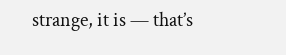strange, it is — that’s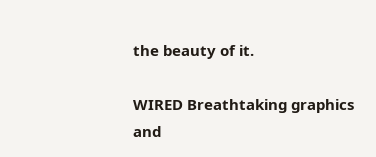the beauty of it.

WIRED Breathtaking graphics and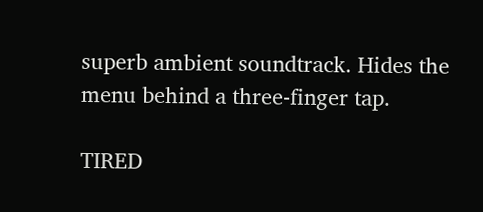superb ambient soundtrack. Hides the menu behind a three-finger tap.

TIRED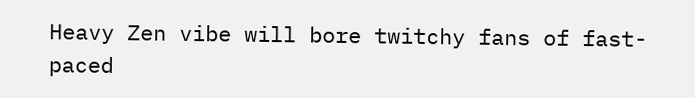Heavy Zen vibe will bore twitchy fans of fast-paced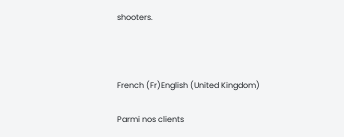shooters.



French (Fr)English (United Kingdom)

Parmi nos clients